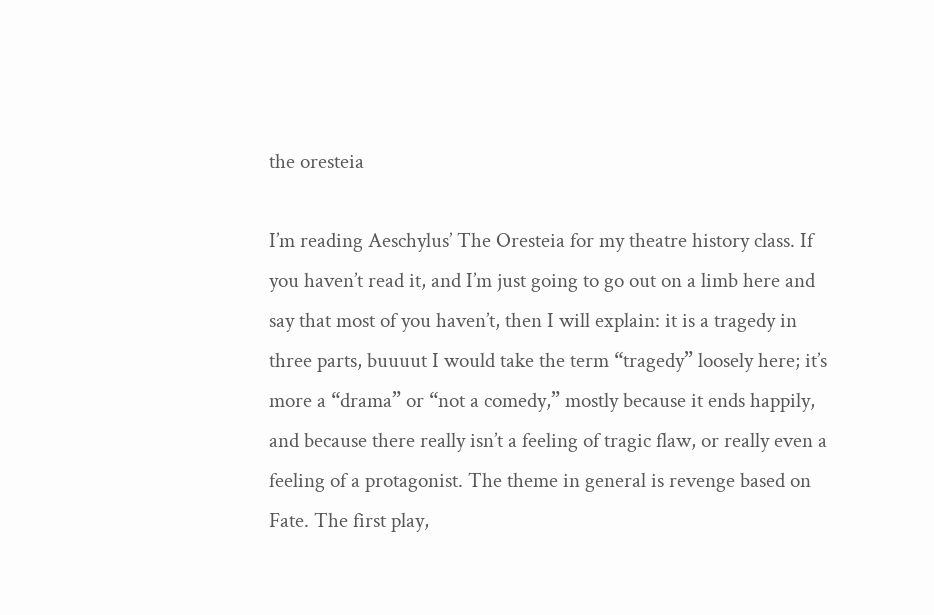the oresteia

I’m reading Aeschylus’ The Oresteia for my theatre history class. If you haven’t read it, and I’m just going to go out on a limb here and say that most of you haven’t, then I will explain: it is a tragedy in three parts, buuuut I would take the term “tragedy” loosely here; it’s more a “drama” or “not a comedy,” mostly because it ends happily, and because there really isn’t a feeling of tragic flaw, or really even a feeling of a protagonist. The theme in general is revenge based on Fate. The first play,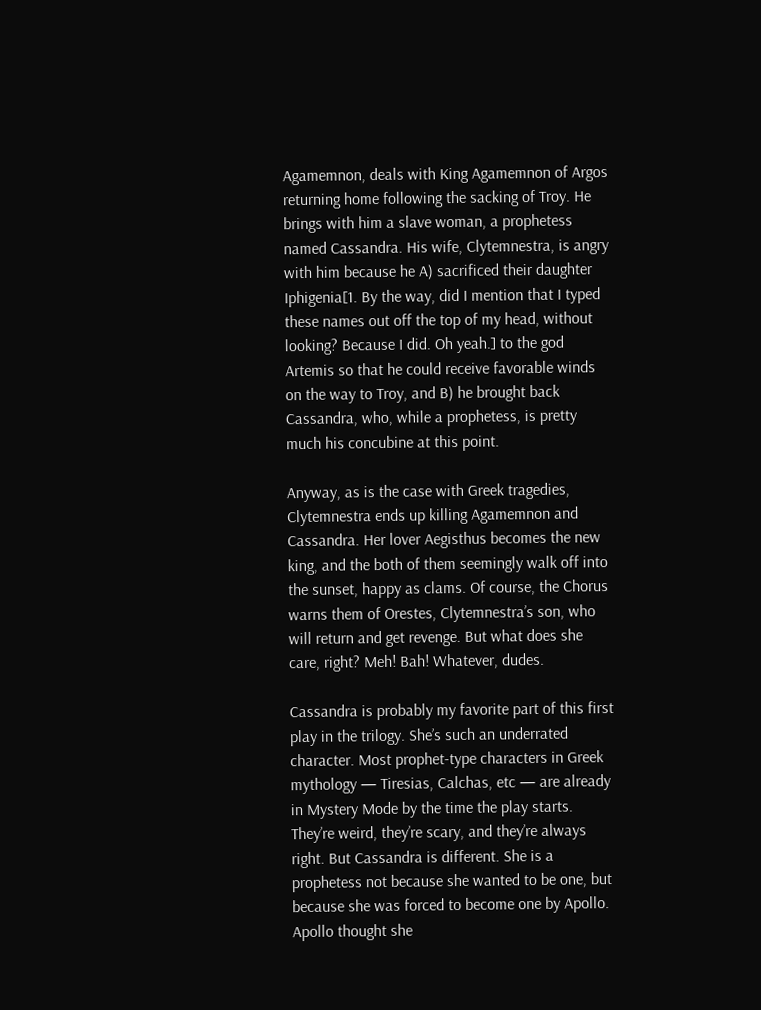Agamemnon, deals with King Agamemnon of Argos returning home following the sacking of Troy. He brings with him a slave woman, a prophetess named Cassandra. His wife, Clytemnestra, is angry with him because he A) sacrificed their daughter Iphigenia[1. By the way, did I mention that I typed these names out off the top of my head, without looking? Because I did. Oh yeah.] to the god Artemis so that he could receive favorable winds on the way to Troy, and B) he brought back Cassandra, who, while a prophetess, is pretty much his concubine at this point.

Anyway, as is the case with Greek tragedies, Clytemnestra ends up killing Agamemnon and Cassandra. Her lover Aegisthus becomes the new king, and the both of them seemingly walk off into the sunset, happy as clams. Of course, the Chorus warns them of Orestes, Clytemnestra’s son, who will return and get revenge. But what does she care, right? Meh! Bah! Whatever, dudes.

Cassandra is probably my favorite part of this first play in the trilogy. She’s such an underrated character. Most prophet-type characters in Greek mythology — Tiresias, Calchas, etc — are already in Mystery Mode by the time the play starts. They’re weird, they’re scary, and they’re always right. But Cassandra is different. She is a prophetess not because she wanted to be one, but because she was forced to become one by Apollo. Apollo thought she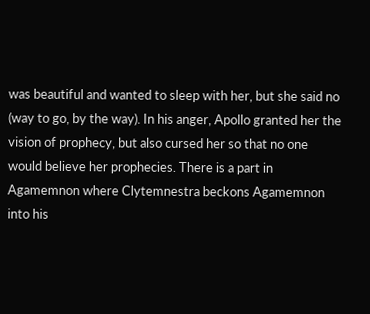was beautiful and wanted to sleep with her, but she said no (way to go, by the way). In his anger, Apollo granted her the vision of prophecy, but also cursed her so that no one would believe her prophecies. There is a part in Agamemnon where Clytemnestra beckons Agamemnon into his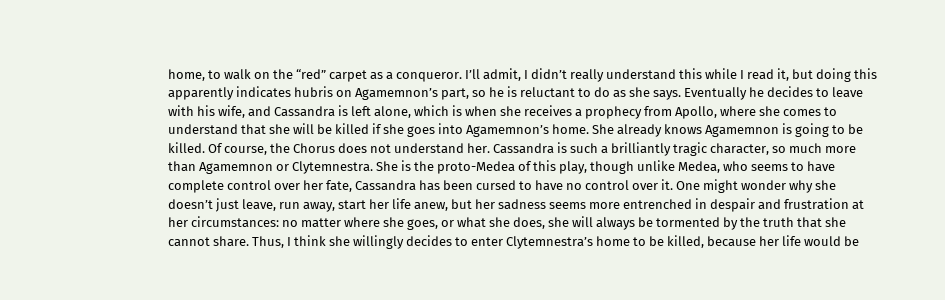home, to walk on the “red” carpet as a conqueror. I’ll admit, I didn’t really understand this while I read it, but doing this apparently indicates hubris on Agamemnon’s part, so he is reluctant to do as she says. Eventually he decides to leave with his wife, and Cassandra is left alone, which is when she receives a prophecy from Apollo, where she comes to understand that she will be killed if she goes into Agamemnon’s home. She already knows Agamemnon is going to be killed. Of course, the Chorus does not understand her. Cassandra is such a brilliantly tragic character, so much more than Agamemnon or Clytemnestra. She is the proto-Medea of this play, though unlike Medea, who seems to have complete control over her fate, Cassandra has been cursed to have no control over it. One might wonder why she doesn’t just leave, run away, start her life anew, but her sadness seems more entrenched in despair and frustration at her circumstances: no matter where she goes, or what she does, she will always be tormented by the truth that she cannot share. Thus, I think she willingly decides to enter Clytemnestra’s home to be killed, because her life would be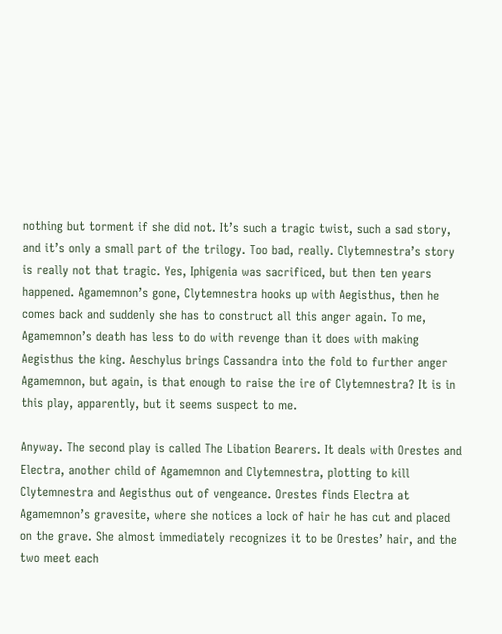nothing but torment if she did not. It’s such a tragic twist, such a sad story, and it’s only a small part of the trilogy. Too bad, really. Clytemnestra’s story is really not that tragic. Yes, Iphigenia was sacrificed, but then ten years happened. Agamemnon’s gone, Clytemnestra hooks up with Aegisthus, then he comes back and suddenly she has to construct all this anger again. To me, Agamemnon’s death has less to do with revenge than it does with making Aegisthus the king. Aeschylus brings Cassandra into the fold to further anger Agamemnon, but again, is that enough to raise the ire of Clytemnestra? It is in this play, apparently, but it seems suspect to me.

Anyway. The second play is called The Libation Bearers. It deals with Orestes and Electra, another child of Agamemnon and Clytemnestra, plotting to kill Clytemnestra and Aegisthus out of vengeance. Orestes finds Electra at Agamemnon’s gravesite, where she notices a lock of hair he has cut and placed on the grave. She almost immediately recognizes it to be Orestes’ hair, and the two meet each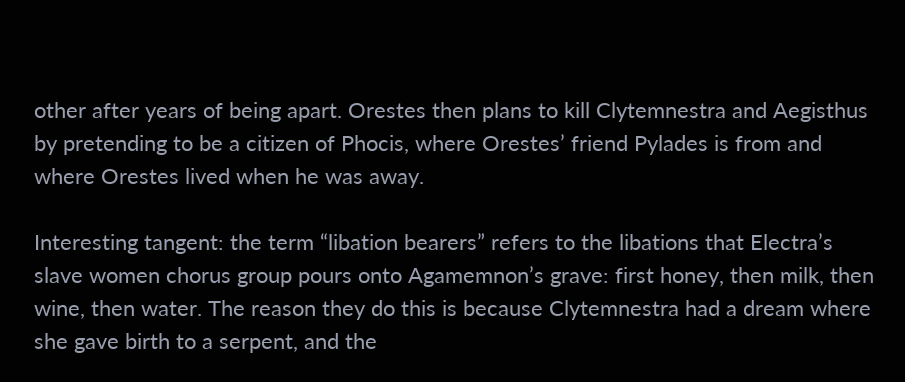other after years of being apart. Orestes then plans to kill Clytemnestra and Aegisthus by pretending to be a citizen of Phocis, where Orestes’ friend Pylades is from and where Orestes lived when he was away.

Interesting tangent: the term “libation bearers” refers to the libations that Electra’s slave women chorus group pours onto Agamemnon’s grave: first honey, then milk, then wine, then water. The reason they do this is because Clytemnestra had a dream where she gave birth to a serpent, and the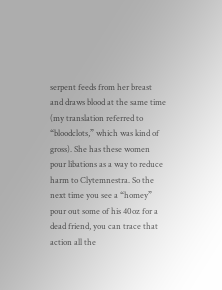serpent feeds from her breast and draws blood at the same time (my translation referred to “bloodclots,” which was kind of gross). She has these women pour libations as a way to reduce harm to Clytemnestra. So the next time you see a “homey” pour out some of his 40oz for a dead friend, you can trace that action all the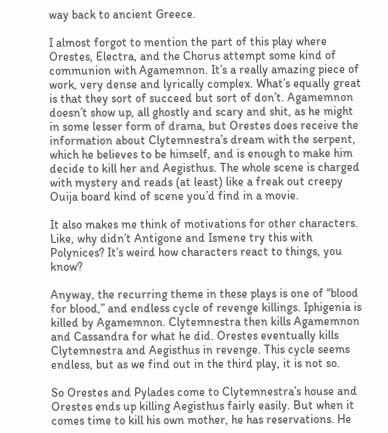way back to ancient Greece.

I almost forgot to mention the part of this play where Orestes, Electra, and the Chorus attempt some kind of communion with Agamemnon. It’s a really amazing piece of work, very dense and lyrically complex. What’s equally great is that they sort of succeed but sort of don’t. Agamemnon doesn’t show up, all ghostly and scary and shit, as he might in some lesser form of drama, but Orestes does receive the information about Clytemnestra’s dream with the serpent, which he believes to be himself, and is enough to make him decide to kill her and Aegisthus. The whole scene is charged with mystery and reads (at least) like a freak out creepy Ouija board kind of scene you’d find in a movie.

It also makes me think of motivations for other characters. Like, why didn’t Antigone and Ismene try this with Polynices? It’s weird how characters react to things, you know?

Anyway, the recurring theme in these plays is one of “blood for blood,” and endless cycle of revenge killings. Iphigenia is killed by Agamemnon. Clytemnestra then kills Agamemnon and Cassandra for what he did. Orestes eventually kills Clytemnestra and Aegisthus in revenge. This cycle seems endless, but as we find out in the third play, it is not so.

So Orestes and Pylades come to Clytemnestra’s house and Orestes ends up killing Aegisthus fairly easily. But when it comes time to kill his own mother, he has reservations. He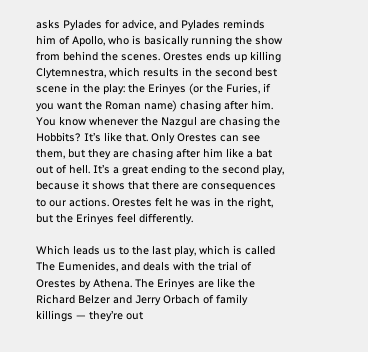asks Pylades for advice, and Pylades reminds him of Apollo, who is basically running the show from behind the scenes. Orestes ends up killing Clytemnestra, which results in the second best scene in the play: the Erinyes (or the Furies, if you want the Roman name) chasing after him. You know whenever the Nazgul are chasing the Hobbits? It’s like that. Only Orestes can see them, but they are chasing after him like a bat out of hell. It’s a great ending to the second play, because it shows that there are consequences to our actions. Orestes felt he was in the right, but the Erinyes feel differently.

Which leads us to the last play, which is called The Eumenides, and deals with the trial of Orestes by Athena. The Erinyes are like the Richard Belzer and Jerry Orbach of family killings — they’re out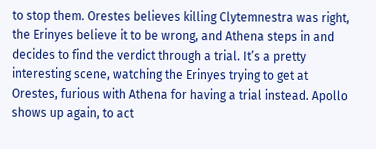to stop them. Orestes believes killing Clytemnestra was right, the Erinyes believe it to be wrong, and Athena steps in and decides to find the verdict through a trial. It’s a pretty interesting scene, watching the Erinyes trying to get at Orestes, furious with Athena for having a trial instead. Apollo shows up again, to act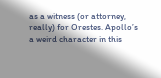as a witness (or attorney, really) for Orestes. Apollo’s a weird character in this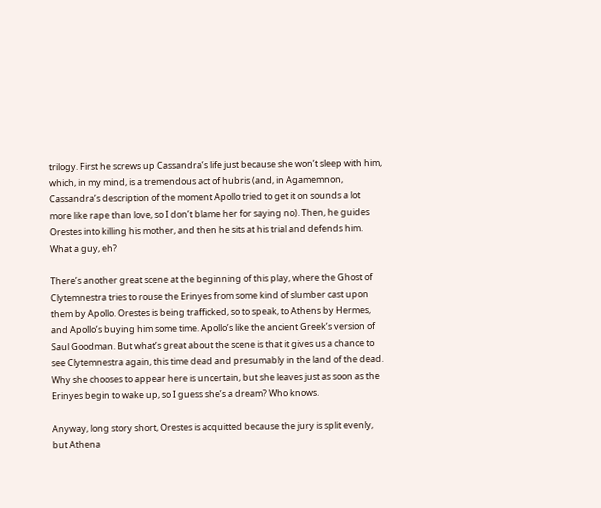trilogy. First he screws up Cassandra’s life just because she won’t sleep with him, which, in my mind, is a tremendous act of hubris (and, in Agamemnon, Cassandra’s description of the moment Apollo tried to get it on sounds a lot more like rape than love, so I don’t blame her for saying no). Then, he guides Orestes into killing his mother, and then he sits at his trial and defends him. What a guy, eh?

There’s another great scene at the beginning of this play, where the Ghost of Clytemnestra tries to rouse the Erinyes from some kind of slumber cast upon them by Apollo. Orestes is being trafficked, so to speak, to Athens by Hermes, and Apollo’s buying him some time. Apollo’s like the ancient Greek’s version of Saul Goodman. But what’s great about the scene is that it gives us a chance to see Clytemnestra again, this time dead and presumably in the land of the dead. Why she chooses to appear here is uncertain, but she leaves just as soon as the Erinyes begin to wake up, so I guess she’s a dream? Who knows.

Anyway, long story short, Orestes is acquitted because the jury is split evenly, but Athena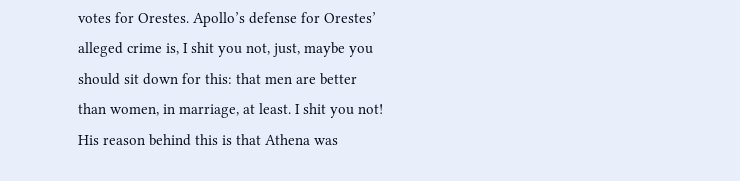votes for Orestes. Apollo’s defense for Orestes’ alleged crime is, I shit you not, just, maybe you should sit down for this: that men are better than women, in marriage, at least. I shit you not! His reason behind this is that Athena was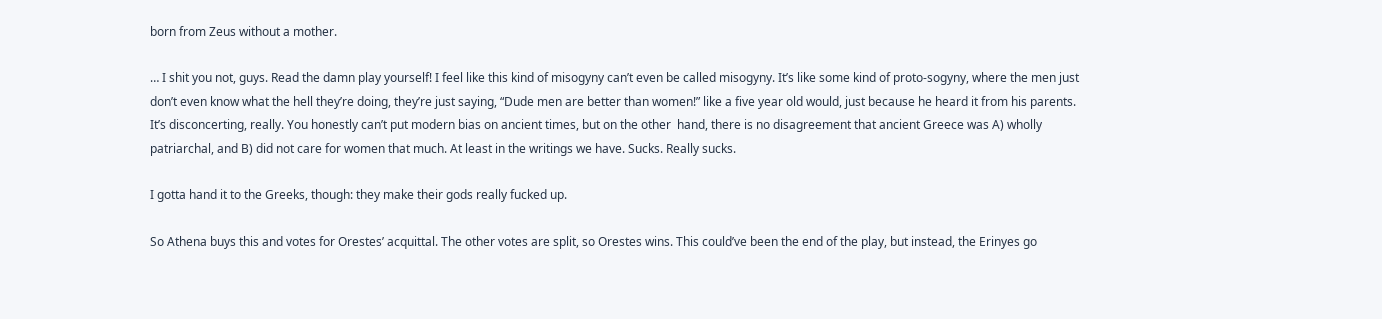born from Zeus without a mother.

… I shit you not, guys. Read the damn play yourself! I feel like this kind of misogyny can’t even be called misogyny. It’s like some kind of proto-sogyny, where the men just don’t even know what the hell they’re doing, they’re just saying, “Dude men are better than women!” like a five year old would, just because he heard it from his parents. It’s disconcerting, really. You honestly can’t put modern bias on ancient times, but on the other  hand, there is no disagreement that ancient Greece was A) wholly patriarchal, and B) did not care for women that much. At least in the writings we have. Sucks. Really sucks.

I gotta hand it to the Greeks, though: they make their gods really fucked up.

So Athena buys this and votes for Orestes’ acquittal. The other votes are split, so Orestes wins. This could’ve been the end of the play, but instead, the Erinyes go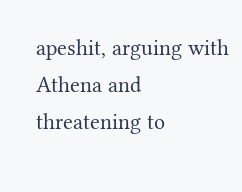apeshit, arguing with Athena and threatening to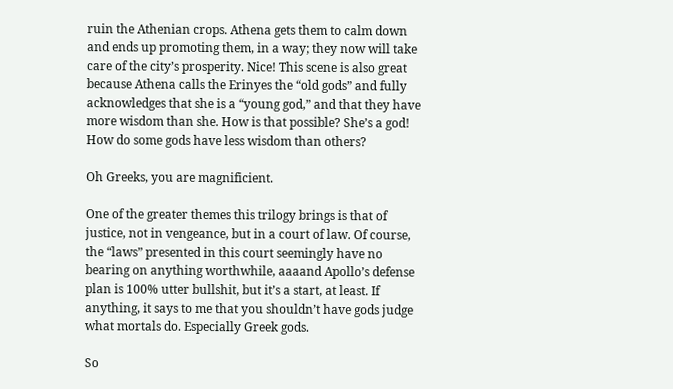ruin the Athenian crops. Athena gets them to calm down and ends up promoting them, in a way; they now will take care of the city’s prosperity. Nice! This scene is also great because Athena calls the Erinyes the “old gods” and fully acknowledges that she is a “young god,” and that they have more wisdom than she. How is that possible? She’s a god! How do some gods have less wisdom than others?

Oh Greeks, you are magnificient.

One of the greater themes this trilogy brings is that of justice, not in vengeance, but in a court of law. Of course, the “laws” presented in this court seemingly have no bearing on anything worthwhile, aaaand Apollo’s defense plan is 100% utter bullshit, but it’s a start, at least. If anything, it says to me that you shouldn’t have gods judge what mortals do. Especially Greek gods.

So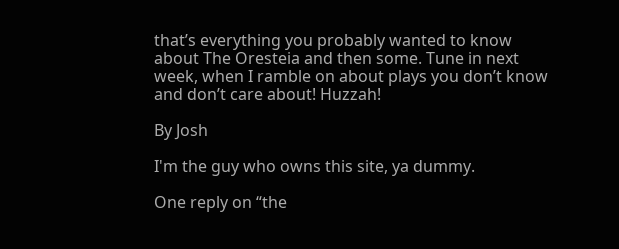that’s everything you probably wanted to know about The Oresteia and then some. Tune in next week, when I ramble on about plays you don’t know and don’t care about! Huzzah!

By Josh

I'm the guy who owns this site, ya dummy.

One reply on “the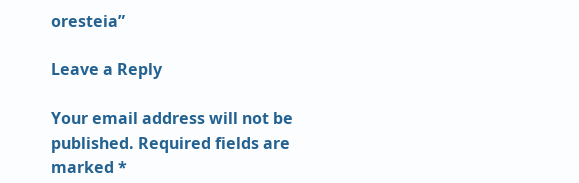oresteia”

Leave a Reply

Your email address will not be published. Required fields are marked *